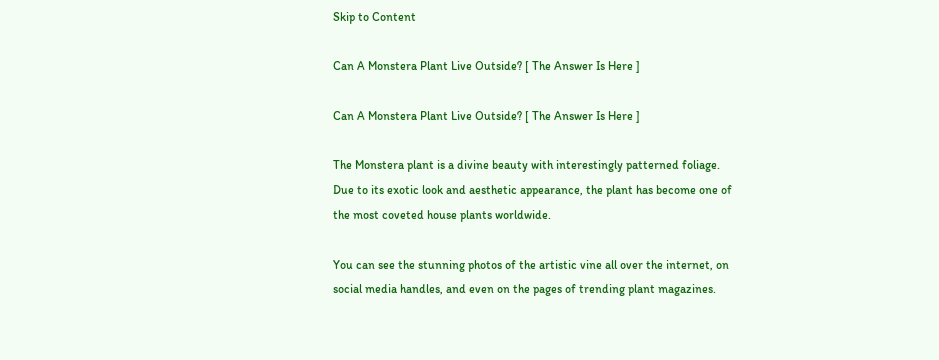Skip to Content

Can A Monstera Plant Live Outside? [ The Answer Is Here ]

Can A Monstera Plant Live Outside? [ The Answer Is Here ]

The Monstera plant is a divine beauty with interestingly patterned foliage. Due to its exotic look and aesthetic appearance, the plant has become one of the most coveted house plants worldwide.

You can see the stunning photos of the artistic vine all over the internet, on social media handles, and even on the pages of trending plant magazines.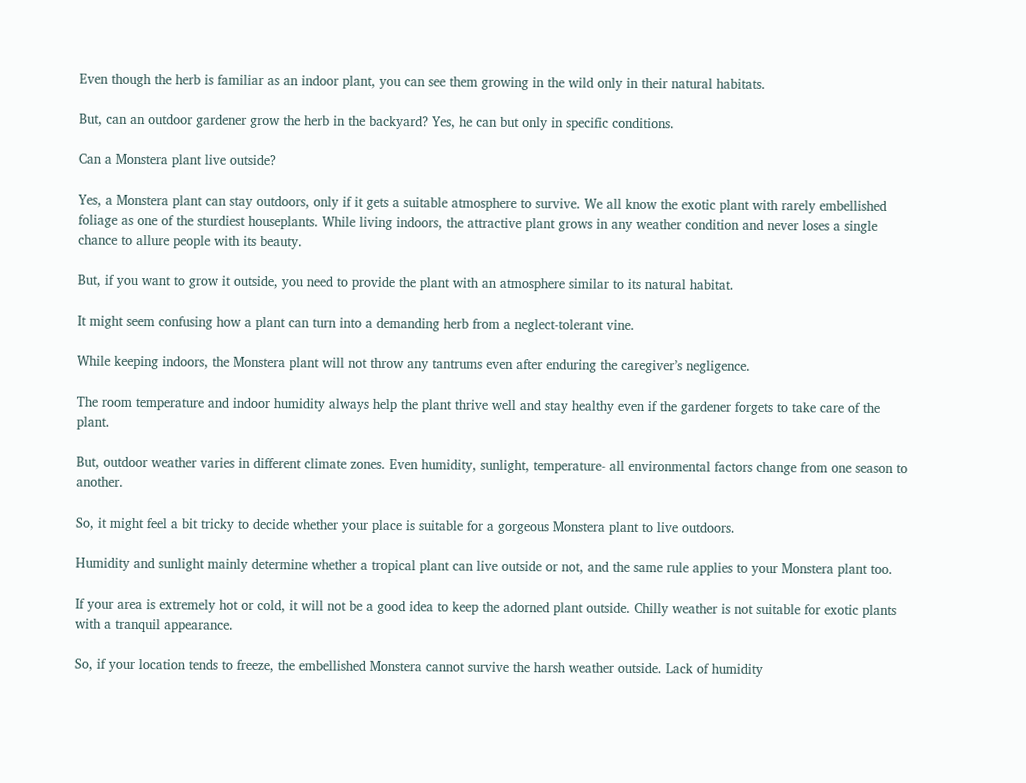Even though the herb is familiar as an indoor plant, you can see them growing in the wild only in their natural habitats.

But, can an outdoor gardener grow the herb in the backyard? Yes, he can but only in specific conditions.

Can a Monstera plant live outside?

Yes, a Monstera plant can stay outdoors, only if it gets a suitable atmosphere to survive. We all know the exotic plant with rarely embellished foliage as one of the sturdiest houseplants. While living indoors, the attractive plant grows in any weather condition and never loses a single chance to allure people with its beauty.

But, if you want to grow it outside, you need to provide the plant with an atmosphere similar to its natural habitat.

It might seem confusing how a plant can turn into a demanding herb from a neglect-tolerant vine.

While keeping indoors, the Monstera plant will not throw any tantrums even after enduring the caregiver’s negligence.

The room temperature and indoor humidity always help the plant thrive well and stay healthy even if the gardener forgets to take care of the plant.

But, outdoor weather varies in different climate zones. Even humidity, sunlight, temperature- all environmental factors change from one season to another.

So, it might feel a bit tricky to decide whether your place is suitable for a gorgeous Monstera plant to live outdoors.

Humidity and sunlight mainly determine whether a tropical plant can live outside or not, and the same rule applies to your Monstera plant too.

If your area is extremely hot or cold, it will not be a good idea to keep the adorned plant outside. Chilly weather is not suitable for exotic plants with a tranquil appearance.

So, if your location tends to freeze, the embellished Monstera cannot survive the harsh weather outside. Lack of humidity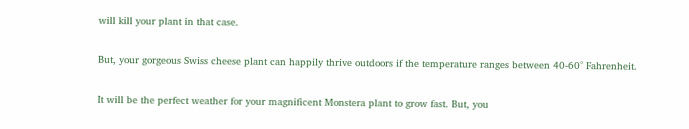will kill your plant in that case.

But, your gorgeous Swiss cheese plant can happily thrive outdoors if the temperature ranges between 40-60° Fahrenheit.

It will be the perfect weather for your magnificent Monstera plant to grow fast. But, you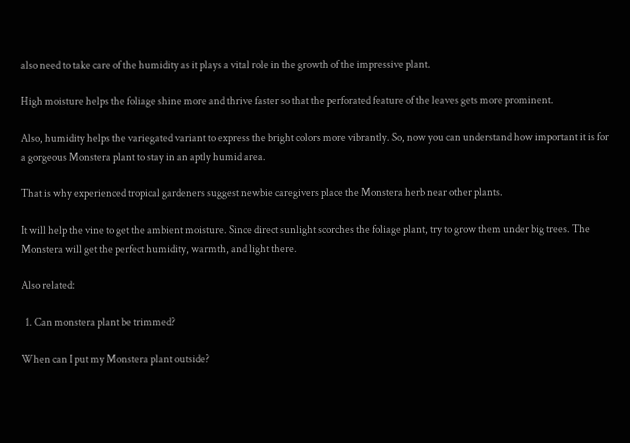also need to take care of the humidity as it plays a vital role in the growth of the impressive plant.

High moisture helps the foliage shine more and thrive faster so that the perforated feature of the leaves gets more prominent.

Also, humidity helps the variegated variant to express the bright colors more vibrantly. So, now you can understand how important it is for a gorgeous Monstera plant to stay in an aptly humid area.

That is why experienced tropical gardeners suggest newbie caregivers place the Monstera herb near other plants.

It will help the vine to get the ambient moisture. Since direct sunlight scorches the foliage plant, try to grow them under big trees. The Monstera will get the perfect humidity, warmth, and light there.

Also related:

  1. Can monstera plant be trimmed?

When can I put my Monstera plant outside?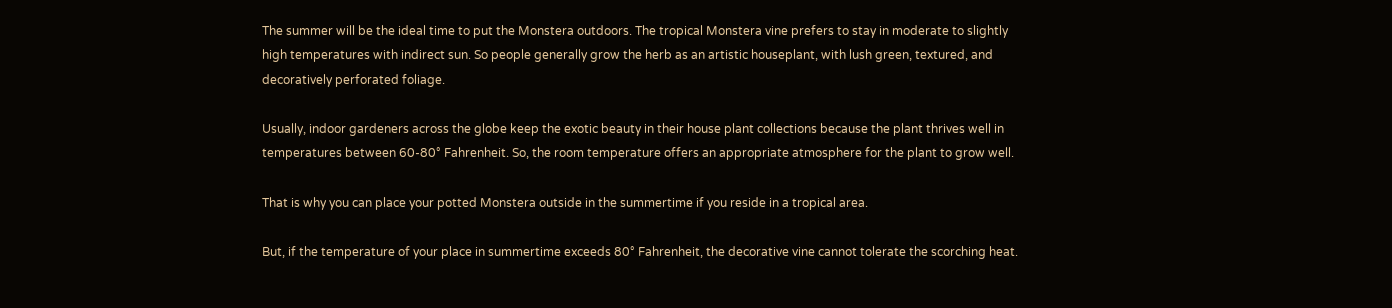The summer will be the ideal time to put the Monstera outdoors. The tropical Monstera vine prefers to stay in moderate to slightly high temperatures with indirect sun. So people generally grow the herb as an artistic houseplant, with lush green, textured, and decoratively perforated foliage.

Usually, indoor gardeners across the globe keep the exotic beauty in their house plant collections because the plant thrives well in temperatures between 60-80° Fahrenheit. So, the room temperature offers an appropriate atmosphere for the plant to grow well.

That is why you can place your potted Monstera outside in the summertime if you reside in a tropical area.

But, if the temperature of your place in summertime exceeds 80° Fahrenheit, the decorative vine cannot tolerate the scorching heat.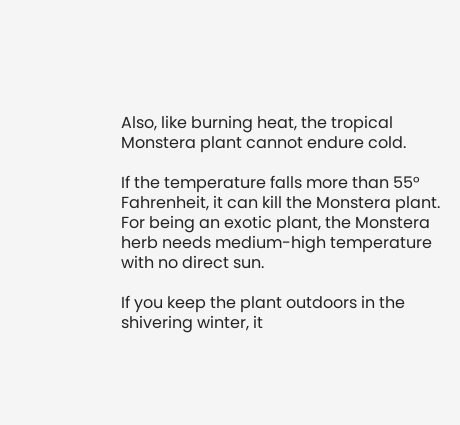Also, like burning heat, the tropical Monstera plant cannot endure cold.

If the temperature falls more than 55° Fahrenheit, it can kill the Monstera plant. For being an exotic plant, the Monstera herb needs medium-high temperature with no direct sun.

If you keep the plant outdoors in the shivering winter, it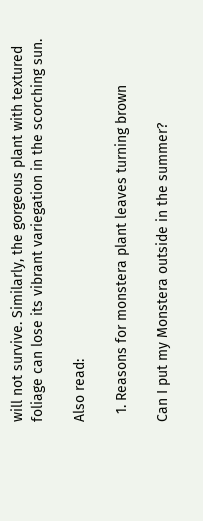will not survive. Similarly, the gorgeous plant with textured foliage can lose its vibrant variegation in the scorching sun.

Also read:

  1. Reasons for monstera plant leaves turning brown

Can I put my Monstera outside in the summer?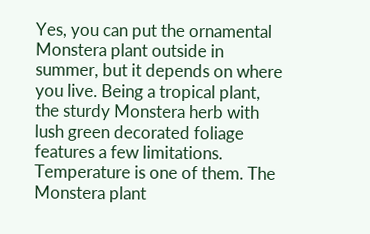Yes, you can put the ornamental Monstera plant outside in summer, but it depends on where you live. Being a tropical plant, the sturdy Monstera herb with lush green decorated foliage features a few limitations. Temperature is one of them. The Monstera plant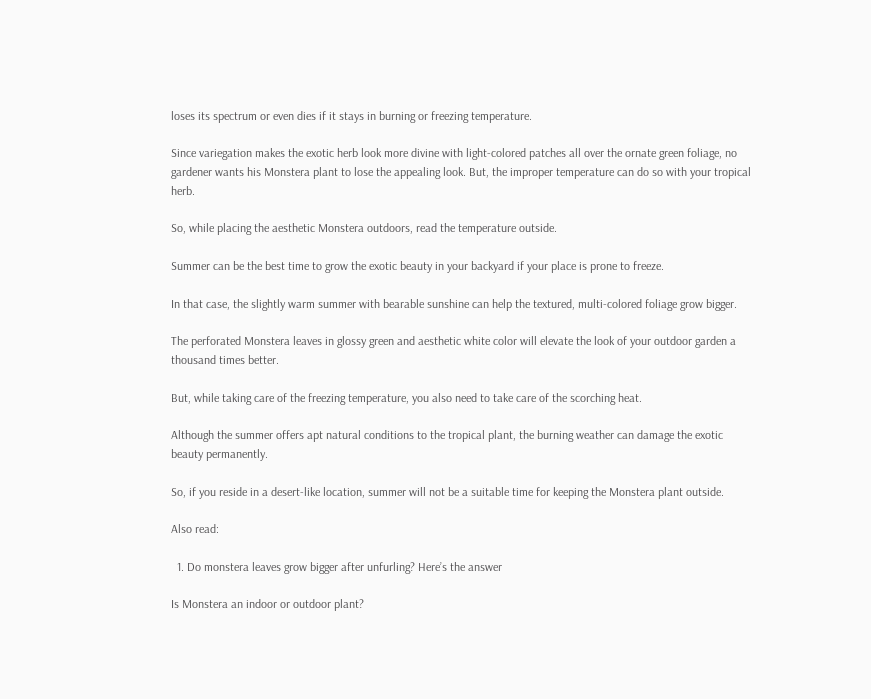loses its spectrum or even dies if it stays in burning or freezing temperature.

Since variegation makes the exotic herb look more divine with light-colored patches all over the ornate green foliage, no gardener wants his Monstera plant to lose the appealing look. But, the improper temperature can do so with your tropical herb.

So, while placing the aesthetic Monstera outdoors, read the temperature outside.

Summer can be the best time to grow the exotic beauty in your backyard if your place is prone to freeze.

In that case, the slightly warm summer with bearable sunshine can help the textured, multi-colored foliage grow bigger.

The perforated Monstera leaves in glossy green and aesthetic white color will elevate the look of your outdoor garden a thousand times better.

But, while taking care of the freezing temperature, you also need to take care of the scorching heat.

Although the summer offers apt natural conditions to the tropical plant, the burning weather can damage the exotic beauty permanently.

So, if you reside in a desert-like location, summer will not be a suitable time for keeping the Monstera plant outside.

Also read:

  1. Do monstera leaves grow bigger after unfurling? Here’s the answer

Is Monstera an indoor or outdoor plant?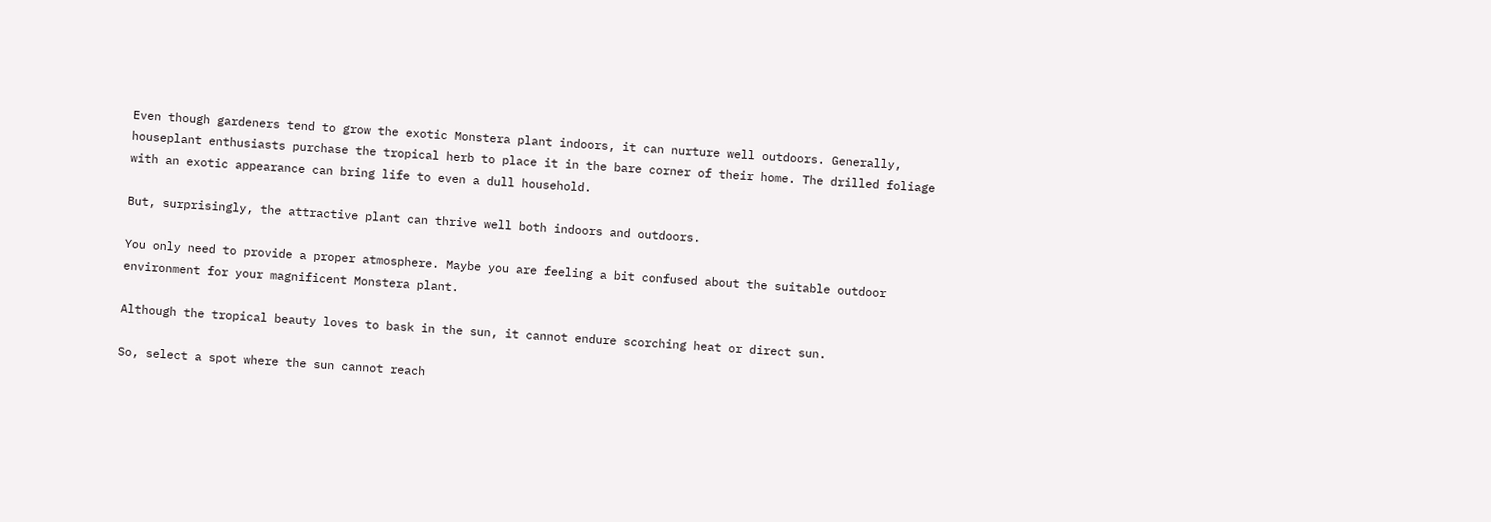Even though gardeners tend to grow the exotic Monstera plant indoors, it can nurture well outdoors. Generally, houseplant enthusiasts purchase the tropical herb to place it in the bare corner of their home. The drilled foliage with an exotic appearance can bring life to even a dull household.

But, surprisingly, the attractive plant can thrive well both indoors and outdoors.

You only need to provide a proper atmosphere. Maybe you are feeling a bit confused about the suitable outdoor environment for your magnificent Monstera plant.

Although the tropical beauty loves to bask in the sun, it cannot endure scorching heat or direct sun.

So, select a spot where the sun cannot reach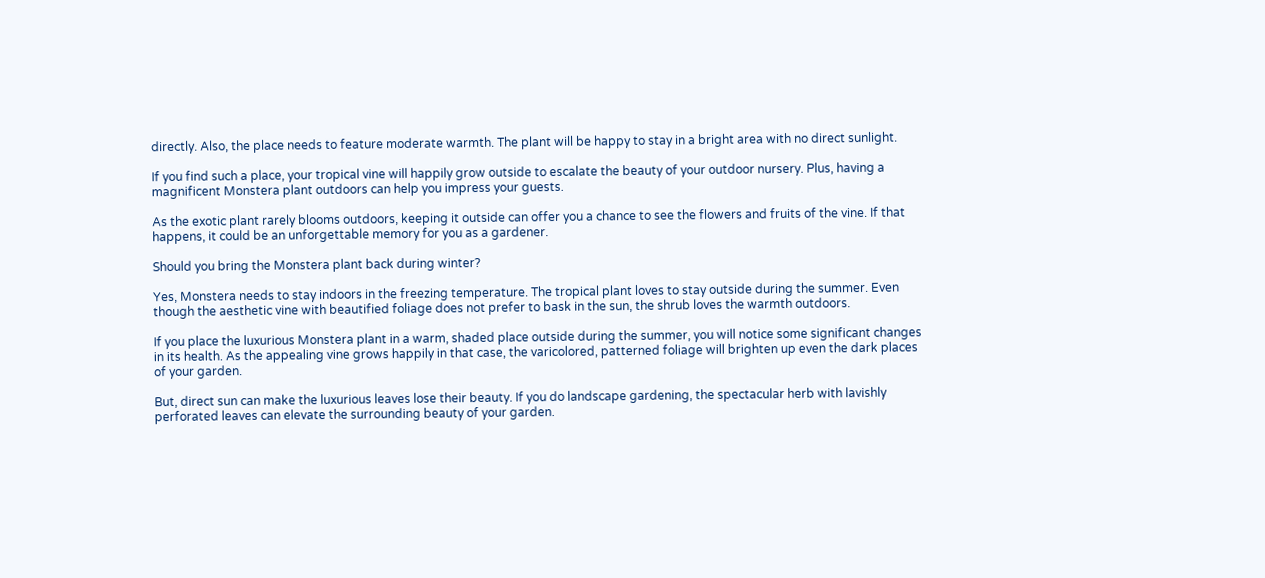directly. Also, the place needs to feature moderate warmth. The plant will be happy to stay in a bright area with no direct sunlight.

If you find such a place, your tropical vine will happily grow outside to escalate the beauty of your outdoor nursery. Plus, having a magnificent Monstera plant outdoors can help you impress your guests.

As the exotic plant rarely blooms outdoors, keeping it outside can offer you a chance to see the flowers and fruits of the vine. If that happens, it could be an unforgettable memory for you as a gardener.

Should you bring the Monstera plant back during winter?

Yes, Monstera needs to stay indoors in the freezing temperature. The tropical plant loves to stay outside during the summer. Even though the aesthetic vine with beautified foliage does not prefer to bask in the sun, the shrub loves the warmth outdoors.

If you place the luxurious Monstera plant in a warm, shaded place outside during the summer, you will notice some significant changes in its health. As the appealing vine grows happily in that case, the varicolored, patterned foliage will brighten up even the dark places of your garden.

But, direct sun can make the luxurious leaves lose their beauty. If you do landscape gardening, the spectacular herb with lavishly perforated leaves can elevate the surrounding beauty of your garden.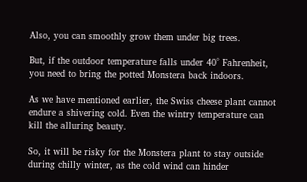Also, you can smoothly grow them under big trees.

But, if the outdoor temperature falls under 40° Fahrenheit, you need to bring the potted Monstera back indoors.

As we have mentioned earlier, the Swiss cheese plant cannot endure a shivering cold. Even the wintry temperature can kill the alluring beauty.

So, it will be risky for the Monstera plant to stay outside during chilly winter, as the cold wind can hinder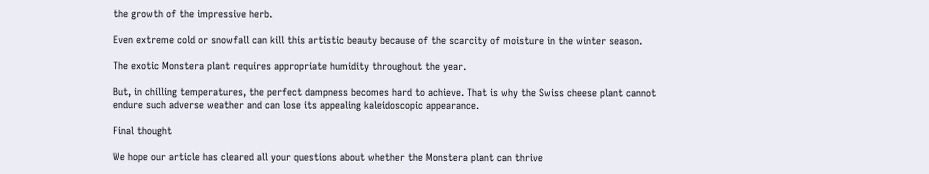the growth of the impressive herb.

Even extreme cold or snowfall can kill this artistic beauty because of the scarcity of moisture in the winter season.

The exotic Monstera plant requires appropriate humidity throughout the year.

But, in chilling temperatures, the perfect dampness becomes hard to achieve. That is why the Swiss cheese plant cannot endure such adverse weather and can lose its appealing kaleidoscopic appearance.

Final thought

We hope our article has cleared all your questions about whether the Monstera plant can thrive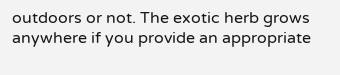outdoors or not. The exotic herb grows anywhere if you provide an appropriate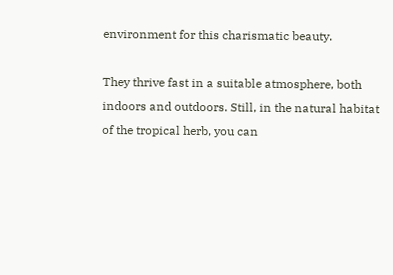environment for this charismatic beauty.

They thrive fast in a suitable atmosphere, both indoors and outdoors. Still, in the natural habitat of the tropical herb, you can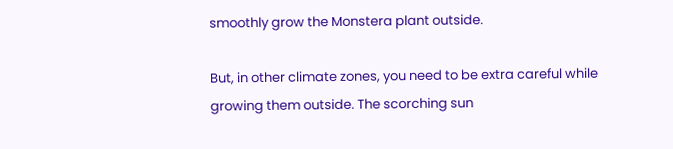smoothly grow the Monstera plant outside.

But, in other climate zones, you need to be extra careful while growing them outside. The scorching sun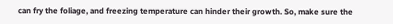can fry the foliage, and freezing temperature can hinder their growth. So, make sure the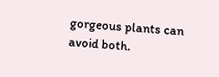gorgeous plants can avoid both.